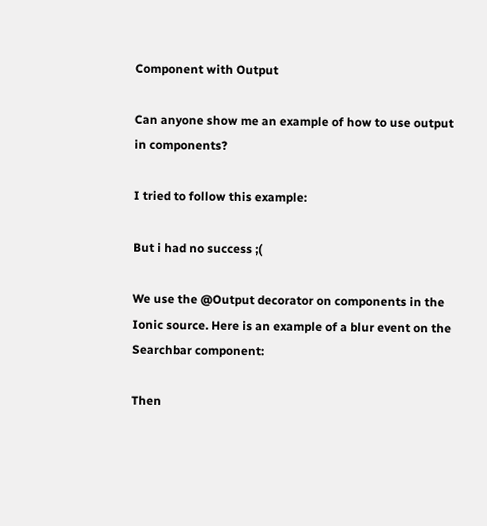Component with Output

Can anyone show me an example of how to use output in components?

I tried to follow this example:

But i had no success ;(

We use the @Output decorator on components in the Ionic source. Here is an example of a blur event on the Searchbar component:

Then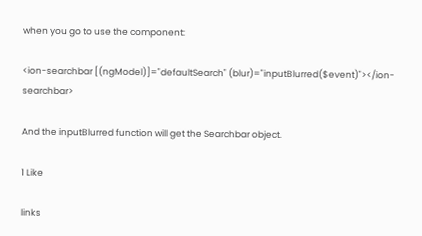when you go to use the component:

<ion-searchbar [(ngModel)]="defaultSearch" (blur)="inputBlurred($event)"></ion-searchbar>

And the inputBlurred function will get the Searchbar object.

1 Like

links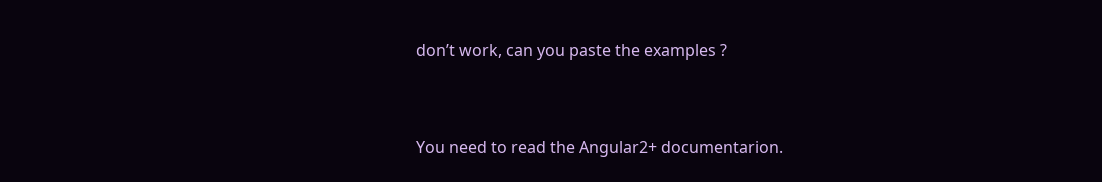don’t work, can you paste the examples ?


You need to read the Angular2+ documentarion.